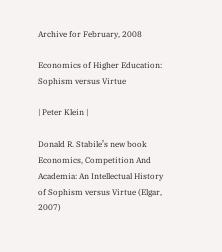Archive for February, 2008

Economics of Higher Education: Sophism versus Virtue

| Peter Klein |

Donald R. Stabile’s new book Economics, Competition And Academia: An Intellectual History of Sophism versus Virtue (Elgar, 2007)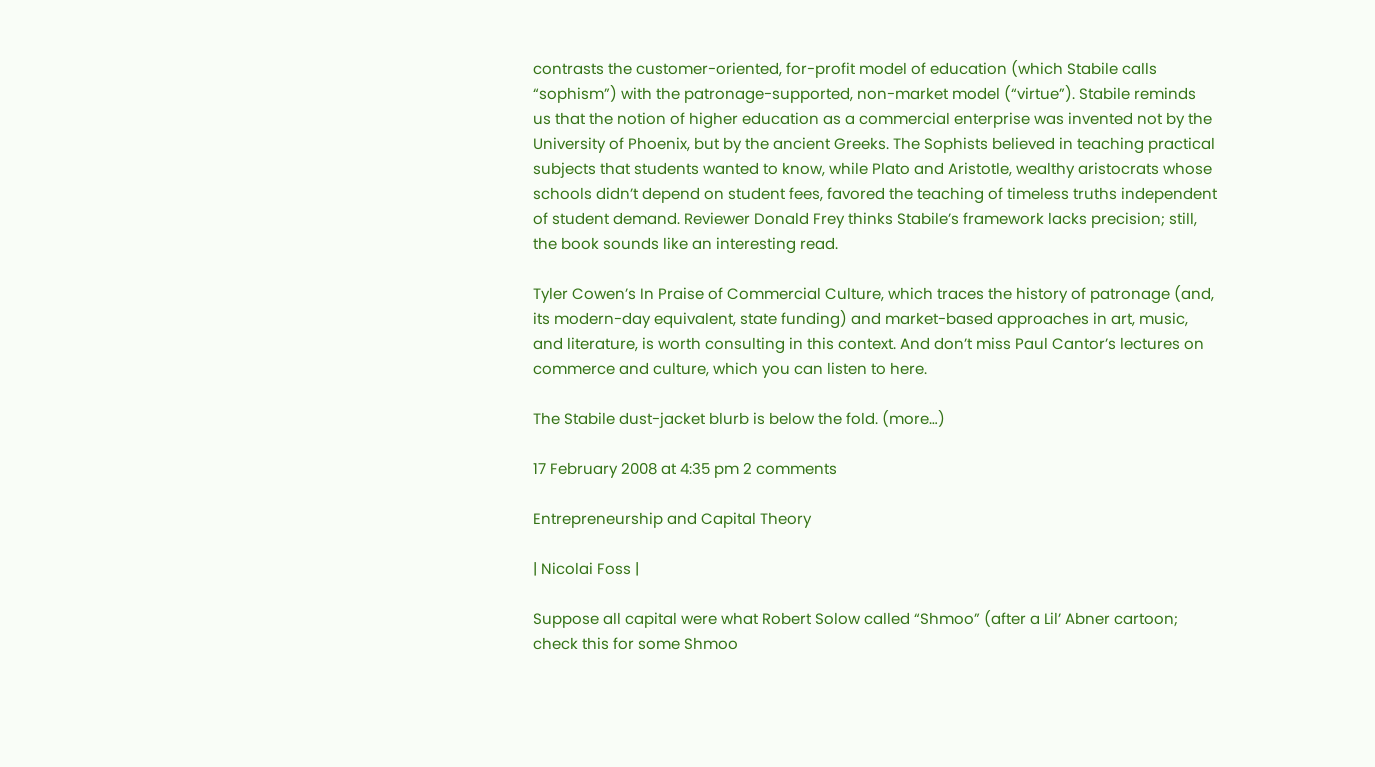contrasts the customer-oriented, for-profit model of education (which Stabile calls “sophism”) with the patronage-supported, non-market model (“virtue”). Stabile reminds us that the notion of higher education as a commercial enterprise was invented not by the University of Phoenix, but by the ancient Greeks. The Sophists believed in teaching practical subjects that students wanted to know, while Plato and Aristotle, wealthy aristocrats whose schools didn’t depend on student fees, favored the teaching of timeless truths independent of student demand. Reviewer Donald Frey thinks Stabile’s framework lacks precision; still, the book sounds like an interesting read.

Tyler Cowen’s In Praise of Commercial Culture, which traces the history of patronage (and, its modern-day equivalent, state funding) and market-based approaches in art, music, and literature, is worth consulting in this context. And don’t miss Paul Cantor’s lectures on commerce and culture, which you can listen to here.

The Stabile dust-jacket blurb is below the fold. (more…)

17 February 2008 at 4:35 pm 2 comments

Entrepreneurship and Capital Theory

| Nicolai Foss |

Suppose all capital were what Robert Solow called “Shmoo” (after a Lil’ Abner cartoon; check this for some Shmoo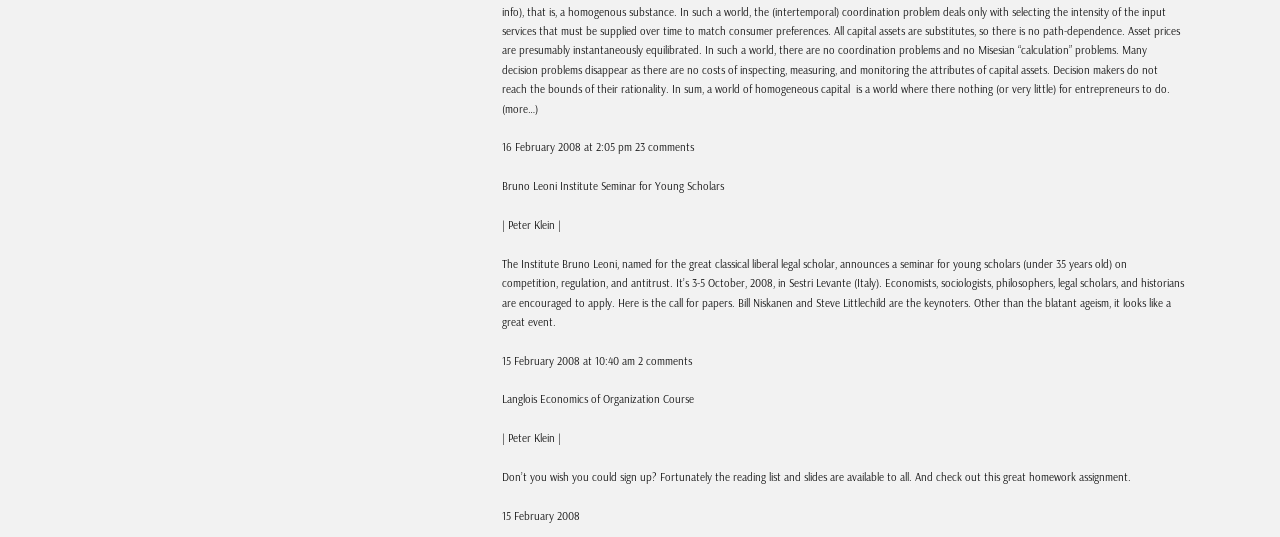info), that is, a homogenous substance. In such a world, the (intertemporal) coordination problem deals only with selecting the intensity of the input services that must be supplied over time to match consumer preferences. All capital assets are substitutes, so there is no path-dependence. Asset prices are presumably instantaneously equilibrated. In such a world, there are no coordination problems and no Misesian “calculation” problems. Many decision problems disappear as there are no costs of inspecting, measuring, and monitoring the attributes of capital assets. Decision makers do not reach the bounds of their rationality. In sum, a world of homogeneous capital  is a world where there nothing (or very little) for entrepreneurs to do. (more…)

16 February 2008 at 2:05 pm 23 comments

Bruno Leoni Institute Seminar for Young Scholars

| Peter Klein |

The Institute Bruno Leoni, named for the great classical liberal legal scholar, announces a seminar for young scholars (under 35 years old) on competition, regulation, and antitrust. It’s 3-5 October, 2008, in Sestri Levante (Italy). Economists, sociologists, philosophers, legal scholars, and historians are encouraged to apply. Here is the call for papers. Bill Niskanen and Steve Littlechild are the keynoters. Other than the blatant ageism, it looks like a great event.

15 February 2008 at 10:40 am 2 comments

Langlois Economics of Organization Course

| Peter Klein |

Don’t you wish you could sign up? Fortunately the reading list and slides are available to all. And check out this great homework assignment.

15 February 2008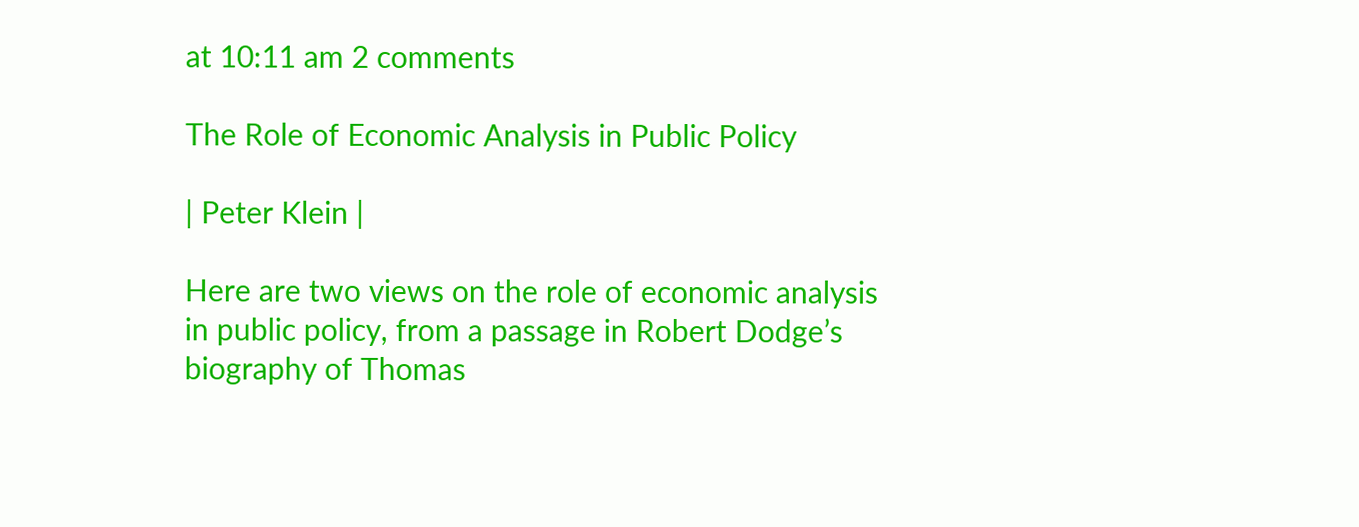at 10:11 am 2 comments

The Role of Economic Analysis in Public Policy

| Peter Klein |

Here are two views on the role of economic analysis in public policy, from a passage in Robert Dodge’s biography of Thomas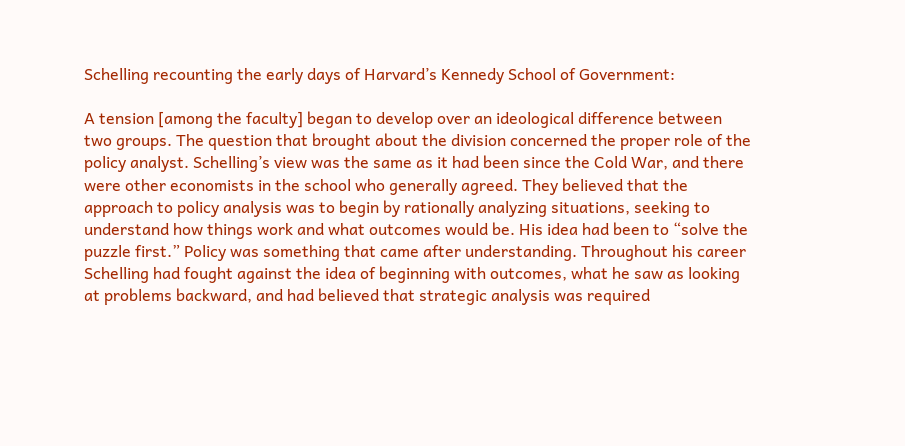Schelling recounting the early days of Harvard’s Kennedy School of Government:

A tension [among the faculty] began to develop over an ideological difference between two groups. The question that brought about the division concerned the proper role of the policy analyst. Schelling’s view was the same as it had been since the Cold War, and there were other economists in the school who generally agreed. They believed that the approach to policy analysis was to begin by rationally analyzing situations, seeking to understand how things work and what outcomes would be. His idea had been to “solve the puzzle first.” Policy was something that came after understanding. Throughout his career Schelling had fought against the idea of beginning with outcomes, what he saw as looking at problems backward, and had believed that strategic analysis was required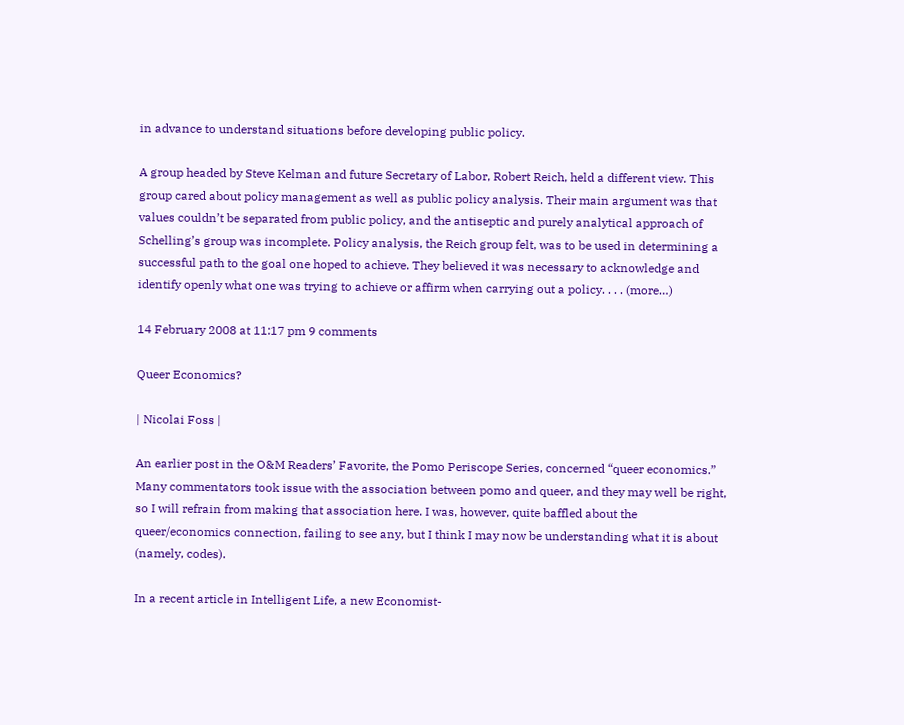in advance to understand situations before developing public policy.

A group headed by Steve Kelman and future Secretary of Labor, Robert Reich, held a different view. This group cared about policy management as well as public policy analysis. Their main argument was that values couldn’t be separated from public policy, and the antiseptic and purely analytical approach of Schelling’s group was incomplete. Policy analysis, the Reich group felt, was to be used in determining a successful path to the goal one hoped to achieve. They believed it was necessary to acknowledge and identify openly what one was trying to achieve or affirm when carrying out a policy. . . . (more…)

14 February 2008 at 11:17 pm 9 comments

Queer Economics?

| Nicolai Foss |

An earlier post in the O&M Readers’ Favorite, the Pomo Periscope Series, concerned “queer economics.” Many commentators took issue with the association between pomo and queer, and they may well be right, so I will refrain from making that association here. I was, however, quite baffled about the queer/economics connection, failing to see any, but I think I may now be understanding what it is about (namely, codes).

In a recent article in Intelligent Life, a new Economist-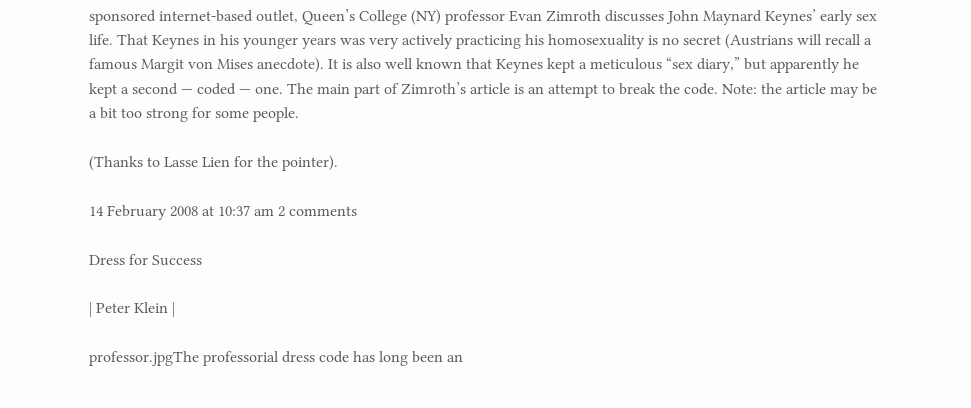sponsored internet-based outlet, Queen’s College (NY) professor Evan Zimroth discusses John Maynard Keynes’ early sex life. That Keynes in his younger years was very actively practicing his homosexuality is no secret (Austrians will recall a famous Margit von Mises anecdote). It is also well known that Keynes kept a meticulous “sex diary,” but apparently he kept a second — coded — one. The main part of Zimroth’s article is an attempt to break the code. Note: the article may be a bit too strong for some people.

(Thanks to Lasse Lien for the pointer).

14 February 2008 at 10:37 am 2 comments

Dress for Success

| Peter Klein |

professor.jpgThe professorial dress code has long been an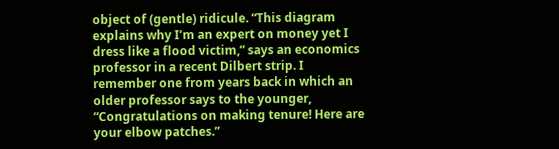object of (gentle) ridicule. “This diagram explains why I’m an expert on money yet I dress like a flood victim,” says an economics professor in a recent Dilbert strip. I remember one from years back in which an older professor says to the younger, “Congratulations on making tenure! Here are your elbow patches.”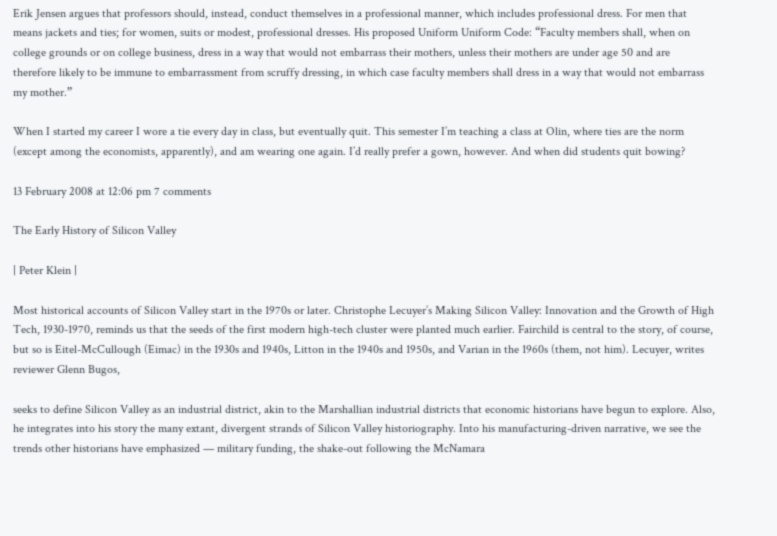Erik Jensen argues that professors should, instead, conduct themselves in a professional manner, which includes professional dress. For men that means jackets and ties; for women, suits or modest, professional dresses. His proposed Uniform Uniform Code: “Faculty members shall, when on college grounds or on college business, dress in a way that would not embarrass their mothers, unless their mothers are under age 50 and are therefore likely to be immune to embarrassment from scruffy dressing, in which case faculty members shall dress in a way that would not embarrass my mother.”

When I started my career I wore a tie every day in class, but eventually quit. This semester I’m teaching a class at Olin, where ties are the norm (except among the economists, apparently), and am wearing one again. I’d really prefer a gown, however. And when did students quit bowing?

13 February 2008 at 12:06 pm 7 comments

The Early History of Silicon Valley

| Peter Klein |

Most historical accounts of Silicon Valley start in the 1970s or later. Christophe Lecuyer’s Making Silicon Valley: Innovation and the Growth of High Tech, 1930-1970, reminds us that the seeds of the first modern high-tech cluster were planted much earlier. Fairchild is central to the story, of course, but so is Eitel-McCullough (Eimac) in the 1930s and 1940s, Litton in the 1940s and 1950s, and Varian in the 1960s (them, not him). Lecuyer, writes reviewer Glenn Bugos,

seeks to define Silicon Valley as an industrial district, akin to the Marshallian industrial districts that economic historians have begun to explore. Also, he integrates into his story the many extant, divergent strands of Silicon Valley historiography. Into his manufacturing-driven narrative, we see the trends other historians have emphasized — military funding, the shake-out following the McNamara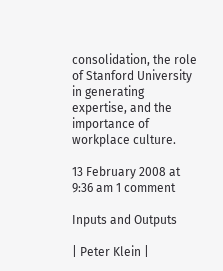consolidation, the role of Stanford University in generating expertise, and the importance of workplace culture.

13 February 2008 at 9:36 am 1 comment

Inputs and Outputs

| Peter Klein |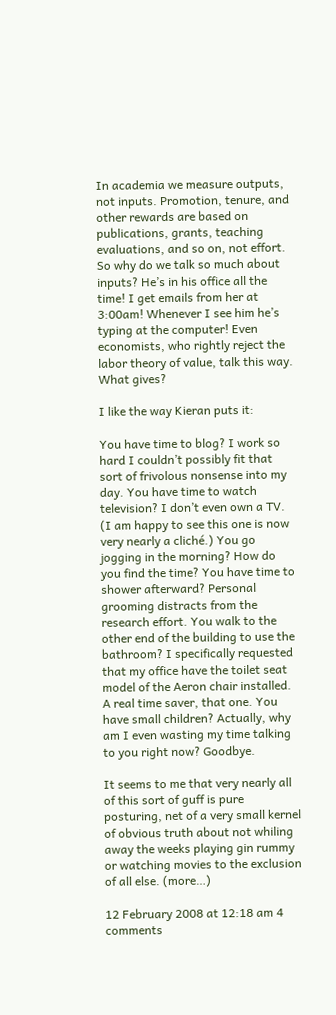In academia we measure outputs, not inputs. Promotion, tenure, and other rewards are based on publications, grants, teaching evaluations, and so on, not effort. So why do we talk so much about inputs? He’s in his office all the time! I get emails from her at 3:00am! Whenever I see him he’s typing at the computer! Even economists, who rightly reject the labor theory of value, talk this way. What gives?

I like the way Kieran puts it:

You have time to blog? I work so hard I couldn’t possibly fit that sort of frivolous nonsense into my day. You have time to watch television? I don’t even own a TV. (I am happy to see this one is now very nearly a cliché.) You go jogging in the morning? How do you find the time? You have time to shower afterward? Personal grooming distracts from the research effort. You walk to the other end of the building to use the bathroom? I specifically requested that my office have the toilet seat model of the Aeron chair installed. A real time saver, that one. You have small children? Actually, why am I even wasting my time talking to you right now? Goodbye.

It seems to me that very nearly all of this sort of guff is pure posturing, net of a very small kernel of obvious truth about not whiling away the weeks playing gin rummy or watching movies to the exclusion of all else. (more…)

12 February 2008 at 12:18 am 4 comments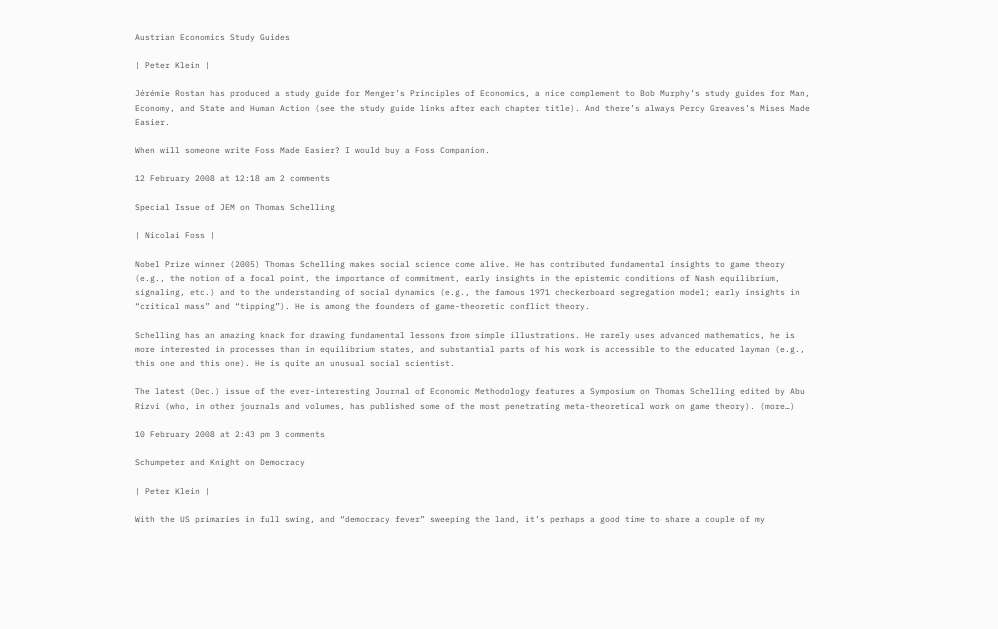Austrian Economics Study Guides

| Peter Klein |

Jérémie Rostan has produced a study guide for Menger’s Principles of Economics, a nice complement to Bob Murphy’s study guides for Man, Economy, and State and Human Action (see the study guide links after each chapter title). And there’s always Percy Greaves’s Mises Made Easier.

When will someone write Foss Made Easier? I would buy a Foss Companion.

12 February 2008 at 12:18 am 2 comments

Special Issue of JEM on Thomas Schelling

| Nicolai Foss |

Nobel Prize winner (2005) Thomas Schelling makes social science come alive. He has contributed fundamental insights to game theory (e.g., the notion of a focal point, the importance of commitment, early insights in the epistemic conditions of Nash equilibrium, signaling, etc.) and to the understanding of social dynamics (e.g., the famous 1971 checkerboard segregation model; early insights in “critical mass” and “tipping”). He is among the founders of game-theoretic conflict theory.

Schelling has an amazing knack for drawing fundamental lessons from simple illustrations. He rarely uses advanced mathematics, he is more interested in processes than in equilibrium states, and substantial parts of his work is accessible to the educated layman (e.g., this one and this one). He is quite an unusual social scientist.

The latest (Dec.) issue of the ever-interesting Journal of Economic Methodology features a Symposium on Thomas Schelling edited by Abu Rizvi (who, in other journals and volumes, has published some of the most penetrating meta-theoretical work on game theory). (more…)

10 February 2008 at 2:43 pm 3 comments

Schumpeter and Knight on Democracy

| Peter Klein |

With the US primaries in full swing, and “democracy fever” sweeping the land, it’s perhaps a good time to share a couple of my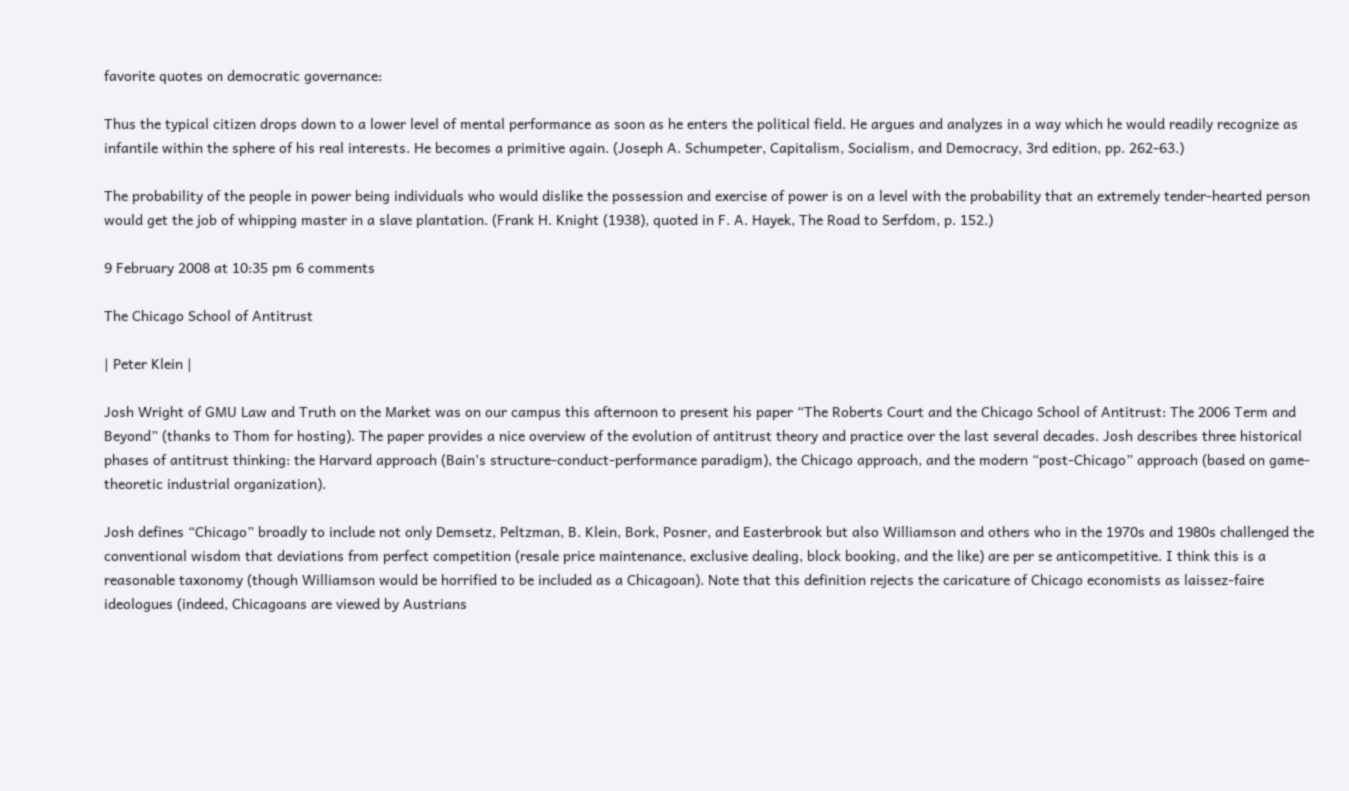favorite quotes on democratic governance:

Thus the typical citizen drops down to a lower level of mental performance as soon as he enters the political field. He argues and analyzes in a way which he would readily recognize as infantile within the sphere of his real interests. He becomes a primitive again. (Joseph A. Schumpeter, Capitalism, Socialism, and Democracy, 3rd edition, pp. 262-63.)

The probability of the people in power being individuals who would dislike the possession and exercise of power is on a level with the probability that an extremely tender-hearted person would get the job of whipping master in a slave plantation. (Frank H. Knight (1938), quoted in F. A. Hayek, The Road to Serfdom, p. 152.)

9 February 2008 at 10:35 pm 6 comments

The Chicago School of Antitrust

| Peter Klein |

Josh Wright of GMU Law and Truth on the Market was on our campus this afternoon to present his paper “The Roberts Court and the Chicago School of Antitrust: The 2006 Term and Beyond” (thanks to Thom for hosting). The paper provides a nice overview of the evolution of antitrust theory and practice over the last several decades. Josh describes three historical phases of antitrust thinking: the Harvard approach (Bain’s structure-conduct-performance paradigm), the Chicago approach, and the modern “post-Chicago” approach (based on game-theoretic industrial organization).

Josh defines “Chicago” broadly to include not only Demsetz, Peltzman, B. Klein, Bork, Posner, and Easterbrook but also Williamson and others who in the 1970s and 1980s challenged the conventional wisdom that deviations from perfect competition (resale price maintenance, exclusive dealing, block booking, and the like) are per se anticompetitive. I think this is a reasonable taxonomy (though Williamson would be horrified to be included as a Chicagoan). Note that this definition rejects the caricature of Chicago economists as laissez-faire ideologues (indeed, Chicagoans are viewed by Austrians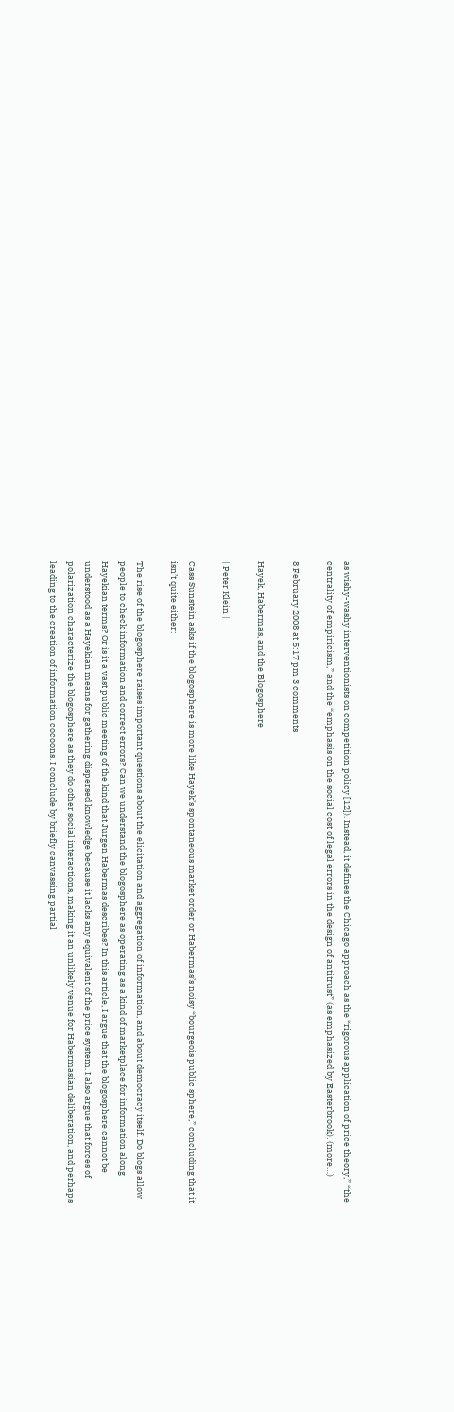as wishy-washy interventionists on competition policy [12]). Instead, it defines the Chicago approach as the “rigorous application of price theory,” “the centrality of empiricism,” and the “emphasis on the social cost of legal errors in the design of antitrust” (as emphasized by Easterbrook). (more…)

8 February 2008 at 5:17 pm 3 comments

Hayek, Habermas, and the Blogosphere

| Peter Klein |

Cass Sunstein asks if the blogosphere is more like Hayek’s spontaneous market order or Habermas’s noisy “bourgeois public sphere,” concluding that it isn’t quite either:

The rise of the blogosphere raises important questions about the elicitation and aggregation of information, and about democracy itself. Do blogs allow people to check information and correct errors? Can we understand the blogosphere as operating as a kind of marketplace for information along Hayekian terms? Or is it a vast public meeting of the kind that Jurgen Habermas describes? In this article, I argue that the blogosphere cannot be understood as a Hayekian means for gathering dispersed knowledge because it lacks any equivalent of the price system. I also argue that forces of polarization characterize the blogosphere as they do other social interactions, making it an unlikely venue for Habermasian deliberation, and perhaps leading to the creation of information cocoons. I conclude by briefly canvassing partial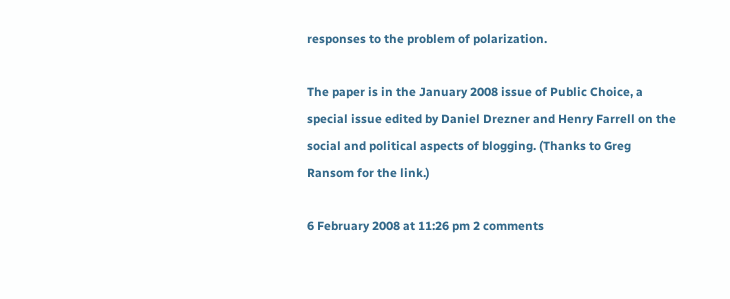responses to the problem of polarization.

The paper is in the January 2008 issue of Public Choice, a special issue edited by Daniel Drezner and Henry Farrell on the social and political aspects of blogging. (Thanks to Greg Ransom for the link.)

6 February 2008 at 11:26 pm 2 comments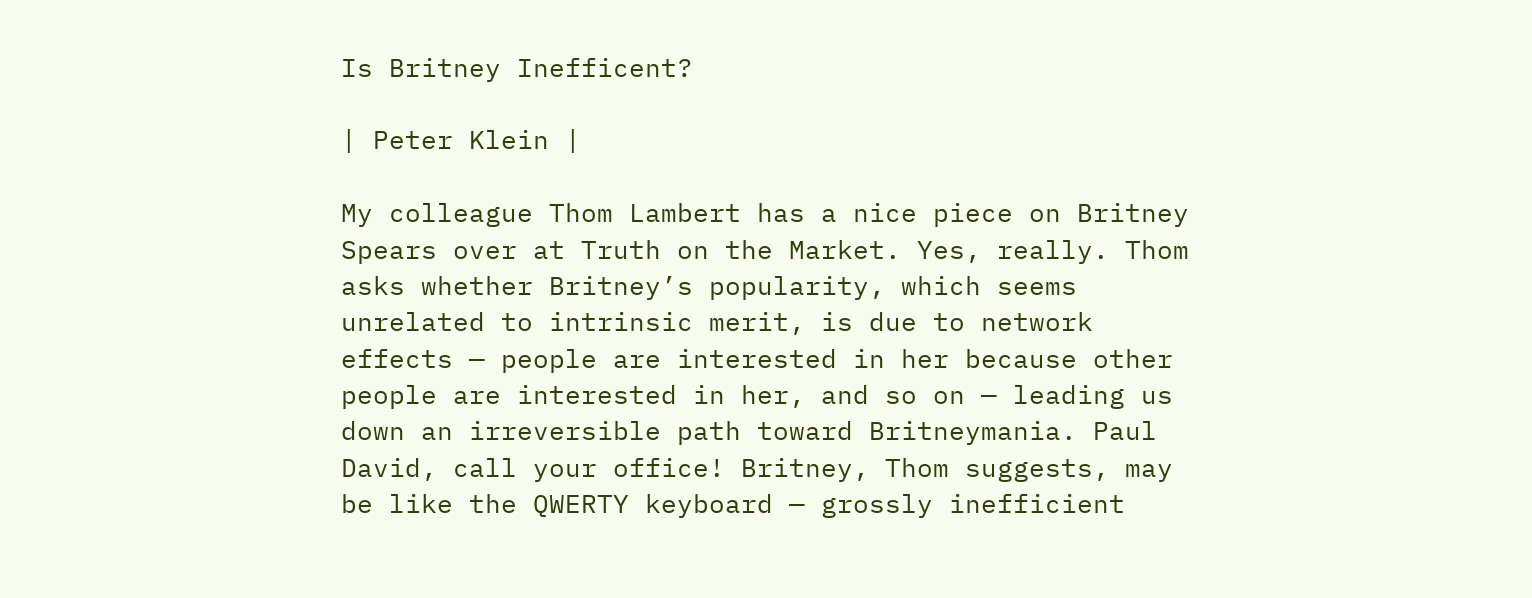Is Britney Inefficent?

| Peter Klein |

My colleague Thom Lambert has a nice piece on Britney Spears over at Truth on the Market. Yes, really. Thom asks whether Britney’s popularity, which seems unrelated to intrinsic merit, is due to network effects — people are interested in her because other people are interested in her, and so on — leading us down an irreversible path toward Britneymania. Paul David, call your office! Britney, Thom suggests, may be like the QWERTY keyboard — grossly inefficient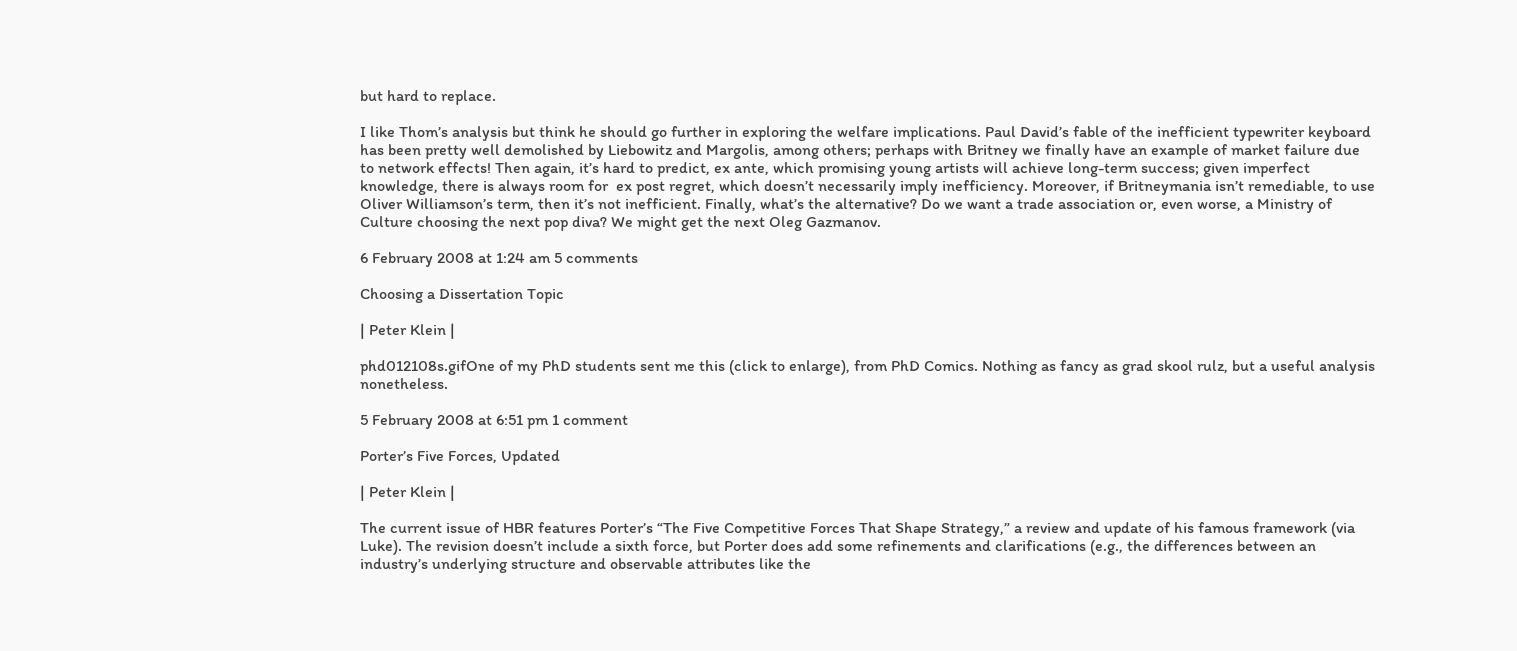but hard to replace.

I like Thom’s analysis but think he should go further in exploring the welfare implications. Paul David’s fable of the inefficient typewriter keyboard has been pretty well demolished by Liebowitz and Margolis, among others; perhaps with Britney we finally have an example of market failure due to network effects! Then again, it’s hard to predict, ex ante, which promising young artists will achieve long-term success; given imperfect knowledge, there is always room for  ex post regret, which doesn’t necessarily imply inefficiency. Moreover, if Britneymania isn’t remediable, to use Oliver Williamson’s term, then it’s not inefficient. Finally, what’s the alternative? Do we want a trade association or, even worse, a Ministry of Culture choosing the next pop diva? We might get the next Oleg Gazmanov.

6 February 2008 at 1:24 am 5 comments

Choosing a Dissertation Topic

| Peter Klein |

phd012108s.gifOne of my PhD students sent me this (click to enlarge), from PhD Comics. Nothing as fancy as grad skool rulz, but a useful analysis nonetheless.

5 February 2008 at 6:51 pm 1 comment

Porter’s Five Forces, Updated

| Peter Klein |

The current issue of HBR features Porter’s “The Five Competitive Forces That Shape Strategy,” a review and update of his famous framework (via Luke). The revision doesn’t include a sixth force, but Porter does add some refinements and clarifications (e.g., the differences between an industry’s underlying structure and observable attributes like the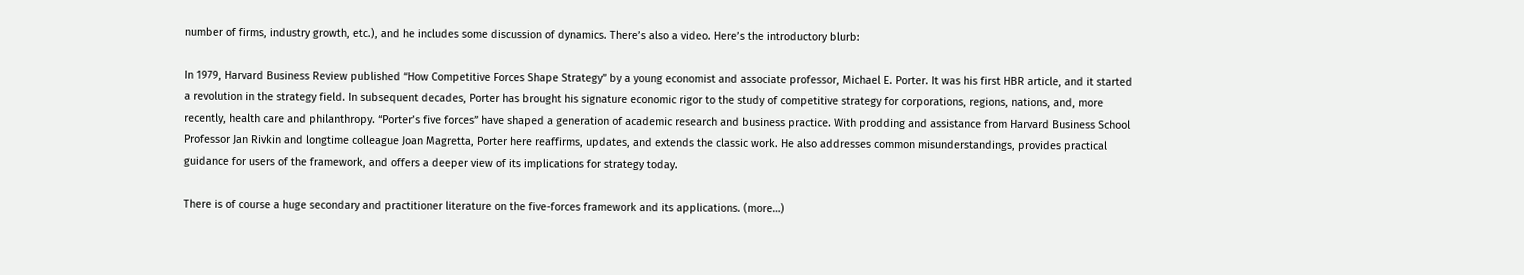number of firms, industry growth, etc.), and he includes some discussion of dynamics. There’s also a video. Here’s the introductory blurb:

In 1979, Harvard Business Review published “How Competitive Forces Shape Strategy” by a young economist and associate professor, Michael E. Porter. It was his first HBR article, and it started a revolution in the strategy field. In subsequent decades, Porter has brought his signature economic rigor to the study of competitive strategy for corporations, regions, nations, and, more recently, health care and philanthropy. “Porter’s five forces” have shaped a generation of academic research and business practice. With prodding and assistance from Harvard Business School Professor Jan Rivkin and longtime colleague Joan Magretta, Porter here reaffirms, updates, and extends the classic work. He also addresses common misunderstandings, provides practical guidance for users of the framework, and offers a deeper view of its implications for strategy today.

There is of course a huge secondary and practitioner literature on the five-forces framework and its applications. (more…)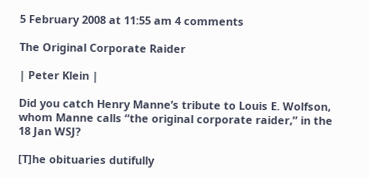5 February 2008 at 11:55 am 4 comments

The Original Corporate Raider

| Peter Klein |

Did you catch Henry Manne’s tribute to Louis E. Wolfson, whom Manne calls “the original corporate raider,” in the 18 Jan WSJ?

[T]he obituaries dutifully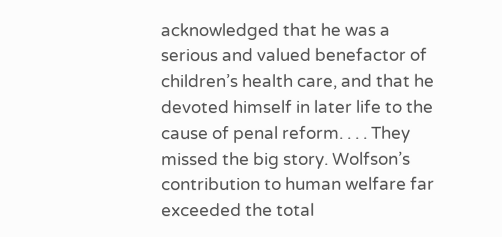acknowledged that he was a serious and valued benefactor of children’s health care, and that he devoted himself in later life to the cause of penal reform. . . . They missed the big story. Wolfson’s contribution to human welfare far exceeded the total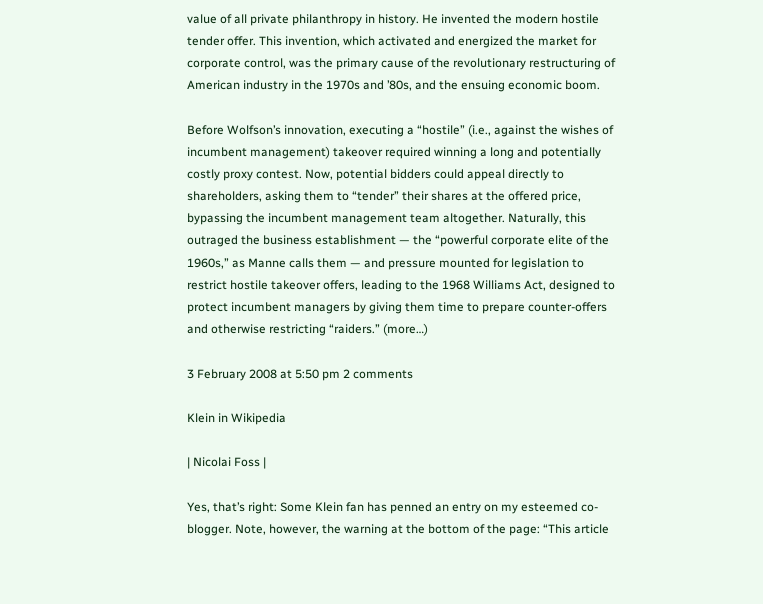value of all private philanthropy in history. He invented the modern hostile tender offer. This invention, which activated and energized the market for corporate control, was the primary cause of the revolutionary restructuring of American industry in the 1970s and ’80s, and the ensuing economic boom.

Before Wolfson’s innovation, executing a “hostile” (i.e., against the wishes of incumbent management) takeover required winning a long and potentially costly proxy contest. Now, potential bidders could appeal directly to shareholders, asking them to “tender” their shares at the offered price, bypassing the incumbent management team altogether. Naturally, this outraged the business establishment — the “powerful corporate elite of the 1960s,” as Manne calls them — and pressure mounted for legislation to restrict hostile takeover offers, leading to the 1968 Williams Act, designed to protect incumbent managers by giving them time to prepare counter-offers and otherwise restricting “raiders.” (more…)

3 February 2008 at 5:50 pm 2 comments

Klein in Wikipedia

| Nicolai Foss |

Yes, that’s right: Some Klein fan has penned an entry on my esteemed co-blogger. Note, however, the warning at the bottom of the page: “This article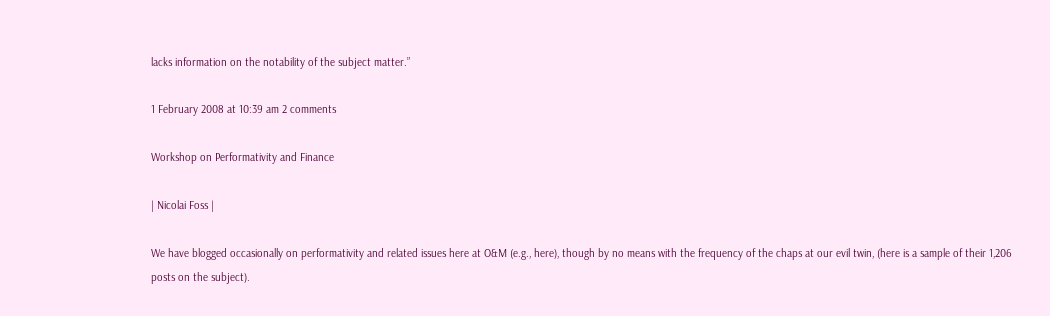lacks information on the notability of the subject matter.”

1 February 2008 at 10:39 am 2 comments

Workshop on Performativity and Finance

| Nicolai Foss |

We have blogged occasionally on performativity and related issues here at O&M (e.g., here), though by no means with the frequency of the chaps at our evil twin, (here is a sample of their 1,206 posts on the subject).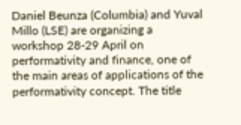Daniel Beunza (Columbia) and Yuval Millo (LSE) are organizing a workshop 28-29 April on performativity and finance, one of the main areas of applications of the performativity concept. The title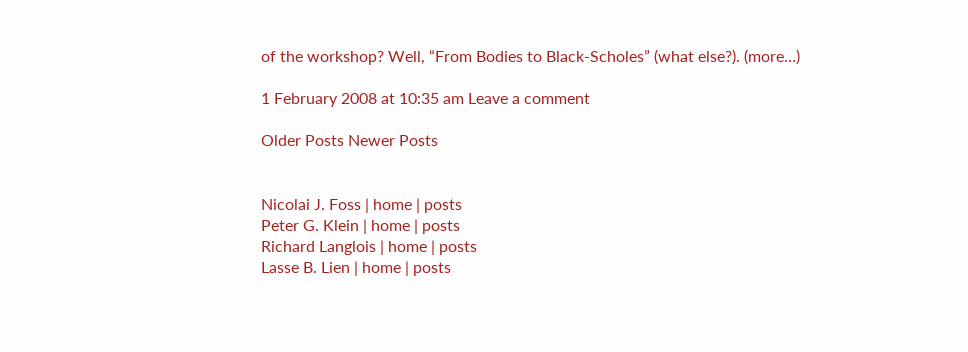of the workshop? Well, “From Bodies to Black-Scholes” (what else?). (more…)

1 February 2008 at 10:35 am Leave a comment

Older Posts Newer Posts


Nicolai J. Foss | home | posts
Peter G. Klein | home | posts
Richard Langlois | home | posts
Lasse B. Lien | home | posts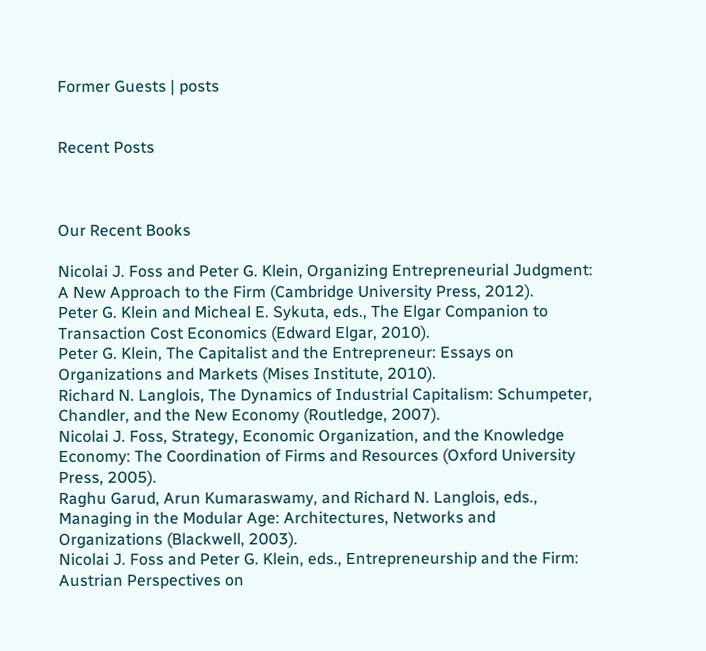Former Guests | posts


Recent Posts



Our Recent Books

Nicolai J. Foss and Peter G. Klein, Organizing Entrepreneurial Judgment: A New Approach to the Firm (Cambridge University Press, 2012).
Peter G. Klein and Micheal E. Sykuta, eds., The Elgar Companion to Transaction Cost Economics (Edward Elgar, 2010).
Peter G. Klein, The Capitalist and the Entrepreneur: Essays on Organizations and Markets (Mises Institute, 2010).
Richard N. Langlois, The Dynamics of Industrial Capitalism: Schumpeter, Chandler, and the New Economy (Routledge, 2007).
Nicolai J. Foss, Strategy, Economic Organization, and the Knowledge Economy: The Coordination of Firms and Resources (Oxford University Press, 2005).
Raghu Garud, Arun Kumaraswamy, and Richard N. Langlois, eds., Managing in the Modular Age: Architectures, Networks and Organizations (Blackwell, 2003).
Nicolai J. Foss and Peter G. Klein, eds., Entrepreneurship and the Firm: Austrian Perspectives on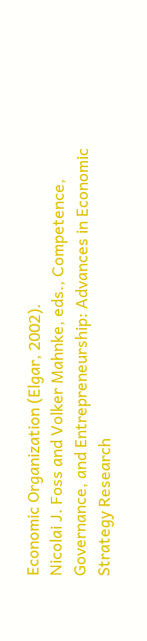Economic Organization (Elgar, 2002).
Nicolai J. Foss and Volker Mahnke, eds., Competence, Governance, and Entrepreneurship: Advances in Economic Strategy Research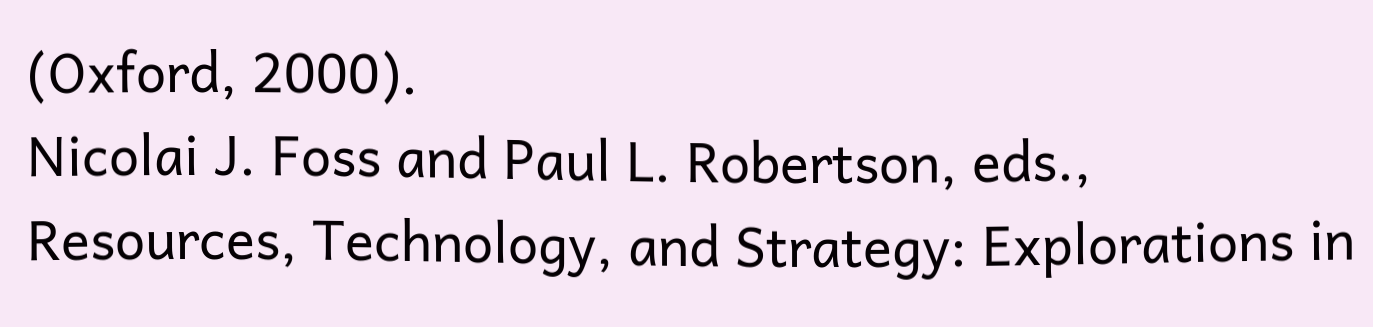(Oxford, 2000).
Nicolai J. Foss and Paul L. Robertson, eds., Resources, Technology, and Strategy: Explorations in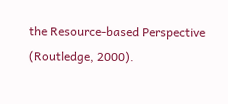the Resource-based Perspective (Routledge, 2000).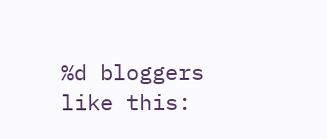%d bloggers like this: